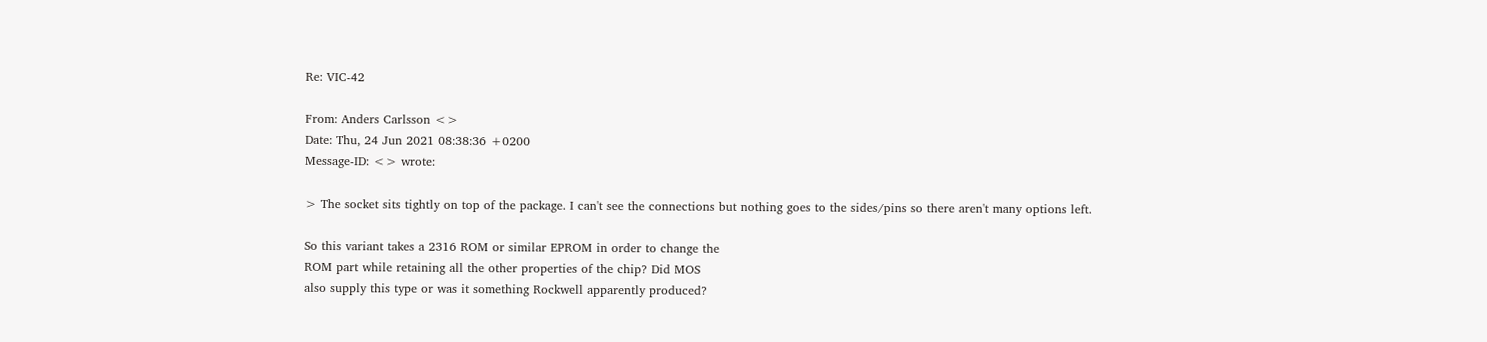Re: VIC-42

From: Anders Carlsson <>
Date: Thu, 24 Jun 2021 08:38:36 +0200
Message-ID: <> wrote:

> The socket sits tightly on top of the package. I can't see the connections but nothing goes to the sides/pins so there aren't many options left.

So this variant takes a 2316 ROM or similar EPROM in order to change the
ROM part while retaining all the other properties of the chip? Did MOS
also supply this type or was it something Rockwell apparently produced?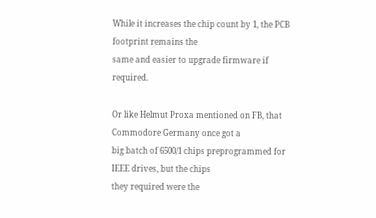While it increases the chip count by 1, the PCB footprint remains the
same and easier to upgrade firmware if required.

Or like Helmut Proxa mentioned on FB, that Commodore Germany once got a
big batch of 6500/1 chips preprogrammed for IEEE drives, but the chips
they required were the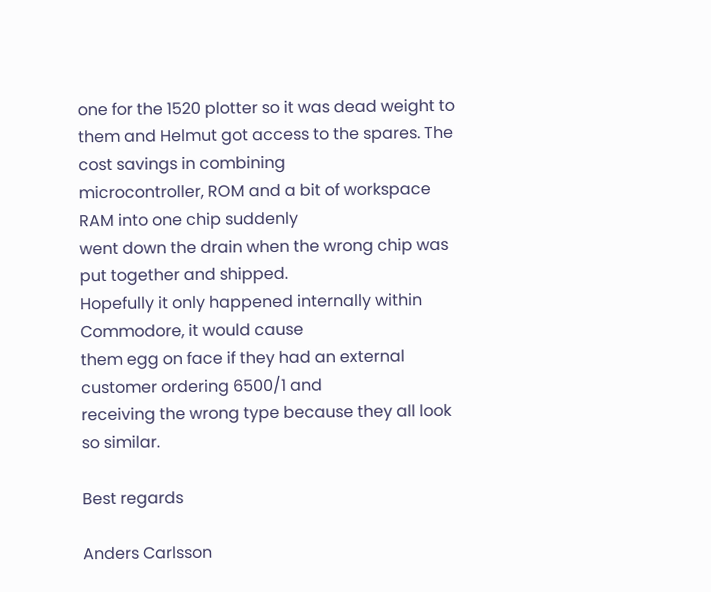one for the 1520 plotter so it was dead weight to
them and Helmut got access to the spares. The cost savings in combining
microcontroller, ROM and a bit of workspace RAM into one chip suddenly
went down the drain when the wrong chip was put together and shipped.
Hopefully it only happened internally within Commodore, it would cause
them egg on face if they had an external customer ordering 6500/1 and
receiving the wrong type because they all look so similar.

Best regards

Anders Carlsson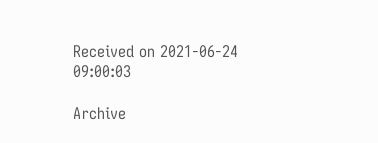Received on 2021-06-24 09:00:03

Archive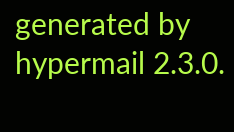generated by hypermail 2.3.0.